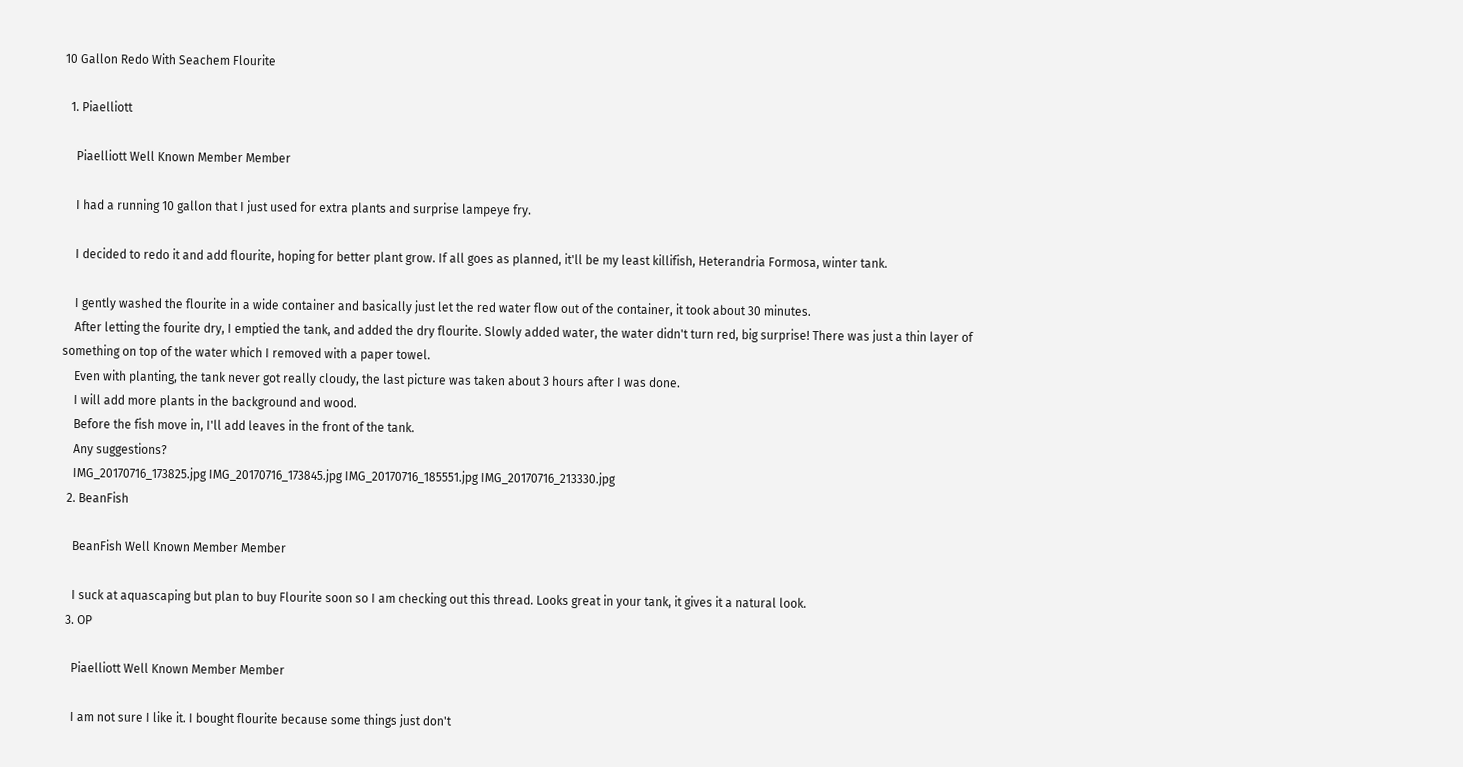10 Gallon Redo With Seachem Flourite

  1. Piaelliott

    Piaelliott Well Known Member Member

    I had a running 10 gallon that I just used for extra plants and surprise lampeye fry.

    I decided to redo it and add flourite, hoping for better plant grow. If all goes as planned, it'll be my least killifish, Heterandria Formosa, winter tank.

    I gently washed the flourite in a wide container and basically just let the red water flow out of the container, it took about 30 minutes.
    After letting the fourite dry, I emptied the tank, and added the dry flourite. Slowly added water, the water didn't turn red, big surprise! There was just a thin layer of something on top of the water which I removed with a paper towel.
    Even with planting, the tank never got really cloudy, the last picture was taken about 3 hours after I was done.
    I will add more plants in the background and wood.
    Before the fish move in, I'll add leaves in the front of the tank.
    Any suggestions?
    IMG_20170716_173825.jpg IMG_20170716_173845.jpg IMG_20170716_185551.jpg IMG_20170716_213330.jpg
  2. BeanFish

    BeanFish Well Known Member Member

    I suck at aquascaping but plan to buy Flourite soon so I am checking out this thread. Looks great in your tank, it gives it a natural look.
  3. OP

    Piaelliott Well Known Member Member

    I am not sure I like it. I bought flourite because some things just don't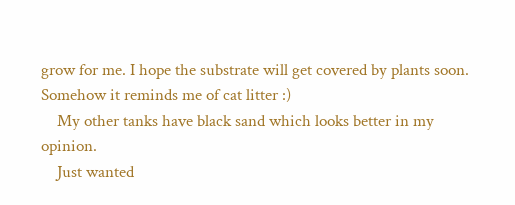grow for me. I hope the substrate will get covered by plants soon. Somehow it reminds me of cat litter :)
    My other tanks have black sand which looks better in my opinion.
    Just wanted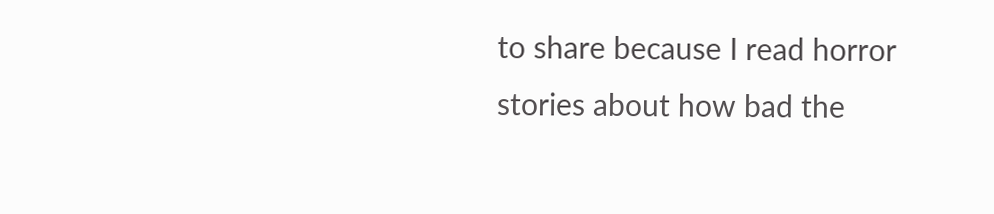to share because I read horror stories about how bad the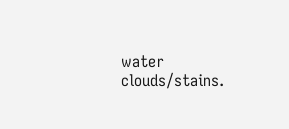water clouds/stains.